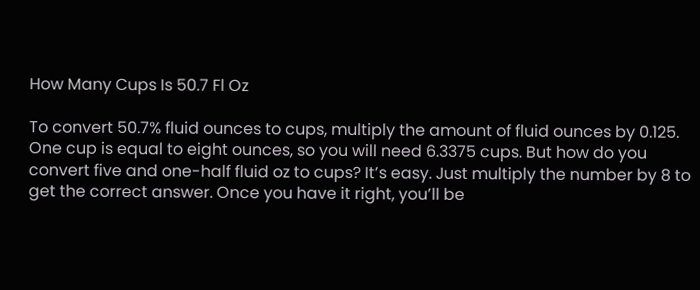How Many Cups Is 50.7 Fl Oz

To convert 50.7% fluid ounces to cups, multiply the amount of fluid ounces by 0.125. One cup is equal to eight ounces, so you will need 6.3375 cups. But how do you convert five and one-half fluid oz to cups? It’s easy. Just multiply the number by 8 to get the correct answer. Once you have it right, you’ll be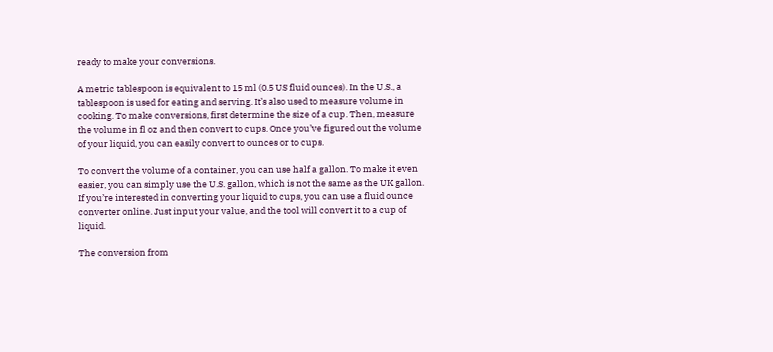ready to make your conversions.

A metric tablespoon is equivalent to 15 ml (0.5 US fluid ounces). In the U.S., a tablespoon is used for eating and serving. It’s also used to measure volume in cooking. To make conversions, first determine the size of a cup. Then, measure the volume in fl oz and then convert to cups. Once you’ve figured out the volume of your liquid, you can easily convert to ounces or to cups.

To convert the volume of a container, you can use half a gallon. To make it even easier, you can simply use the U.S. gallon, which is not the same as the UK gallon. If you’re interested in converting your liquid to cups, you can use a fluid ounce converter online. Just input your value, and the tool will convert it to a cup of liquid.

The conversion from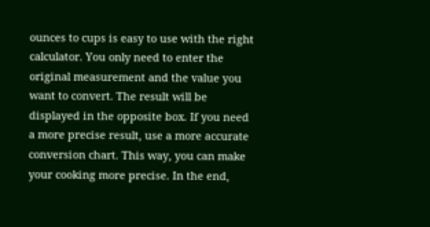ounces to cups is easy to use with the right calculator. You only need to enter the original measurement and the value you want to convert. The result will be displayed in the opposite box. If you need a more precise result, use a more accurate conversion chart. This way, you can make your cooking more precise. In the end,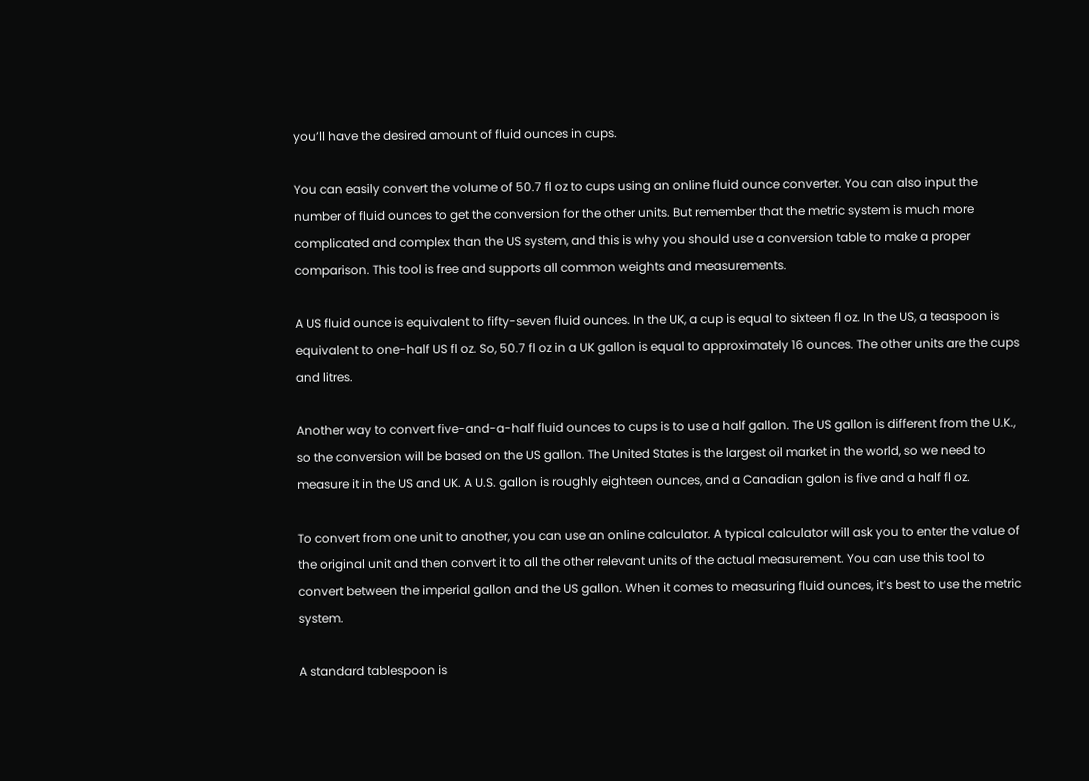you’ll have the desired amount of fluid ounces in cups.

You can easily convert the volume of 50.7 fl oz to cups using an online fluid ounce converter. You can also input the number of fluid ounces to get the conversion for the other units. But remember that the metric system is much more complicated and complex than the US system, and this is why you should use a conversion table to make a proper comparison. This tool is free and supports all common weights and measurements.

A US fluid ounce is equivalent to fifty-seven fluid ounces. In the UK, a cup is equal to sixteen fl oz. In the US, a teaspoon is equivalent to one-half US fl oz. So, 50.7 fl oz in a UK gallon is equal to approximately 16 ounces. The other units are the cups and litres.

Another way to convert five-and-a-half fluid ounces to cups is to use a half gallon. The US gallon is different from the U.K., so the conversion will be based on the US gallon. The United States is the largest oil market in the world, so we need to measure it in the US and UK. A U.S. gallon is roughly eighteen ounces, and a Canadian galon is five and a half fl oz.

To convert from one unit to another, you can use an online calculator. A typical calculator will ask you to enter the value of the original unit and then convert it to all the other relevant units of the actual measurement. You can use this tool to convert between the imperial gallon and the US gallon. When it comes to measuring fluid ounces, it’s best to use the metric system.

A standard tablespoon is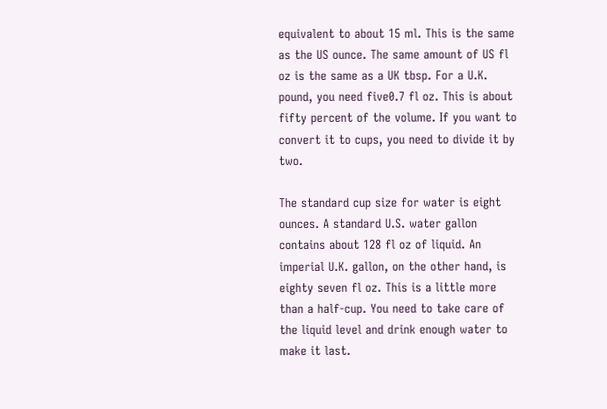equivalent to about 15 ml. This is the same as the US ounce. The same amount of US fl oz is the same as a UK tbsp. For a U.K. pound, you need five0.7 fl oz. This is about fifty percent of the volume. If you want to convert it to cups, you need to divide it by two.

The standard cup size for water is eight ounces. A standard U.S. water gallon contains about 128 fl oz of liquid. An imperial U.K. gallon, on the other hand, is eighty seven fl oz. This is a little more than a half-cup. You need to take care of the liquid level and drink enough water to make it last.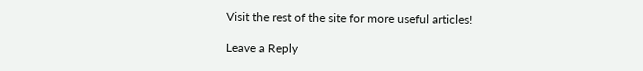Visit the rest of the site for more useful articles!

Leave a Reply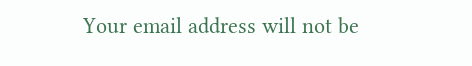Your email address will not be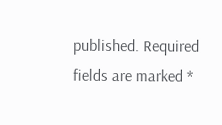published. Required fields are marked *